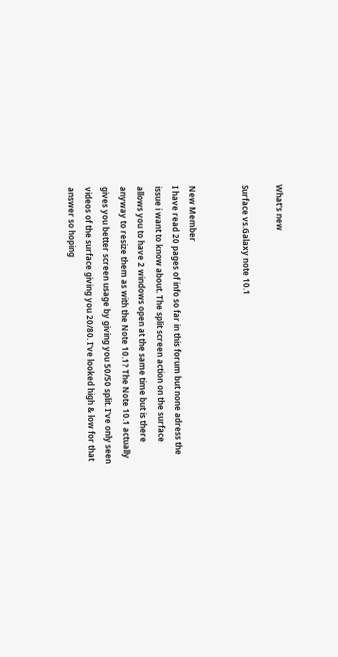What's new

Surface vs.Galaxy note 10.1


New Member
I have read 20 pages of info so far in this forum but none adress the issue i want to know about. The split screen action on the surface allows you to have 2 windows open at the same time but is there anyway to resize them as with the Note 10.1? The Note 10.1 actually gives you better screen usage by giving you 50/50 split. I've only seen videos of the surface giving you 20/80. I've looked high & low for that answer so hoping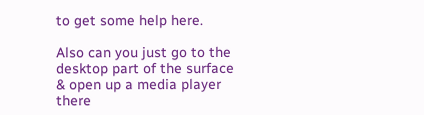to get some help here.

Also can you just go to the desktop part of the surface & open up a media player there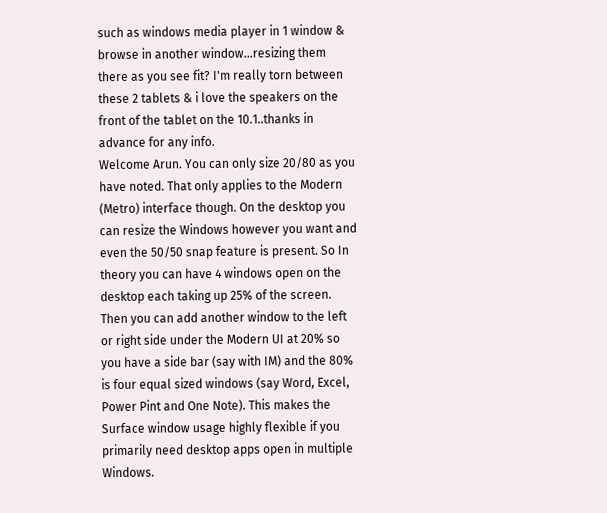such as windows media player in 1 window & browse in another window...resizing them there as you see fit? I'm really torn between these 2 tablets & i love the speakers on the front of the tablet on the 10.1..thanks in advance for any info.
Welcome Arun. You can only size 20/80 as you have noted. That only applies to the Modern (Metro) interface though. On the desktop you can resize the Windows however you want and even the 50/50 snap feature is present. So In theory you can have 4 windows open on the desktop each taking up 25% of the screen. Then you can add another window to the left or right side under the Modern UI at 20% so you have a side bar (say with IM) and the 80% is four equal sized windows (say Word, Excel, Power Pint and One Note). This makes the Surface window usage highly flexible if you primarily need desktop apps open in multiple Windows.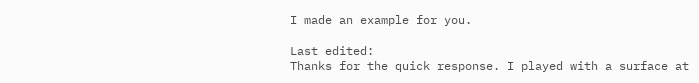I made an example for you.

Last edited:
Thanks for the quick response. I played with a surface at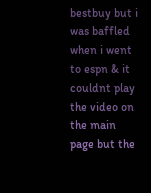bestbuy but i was baffled when i went to espn & it couldnt play the video on the main page but the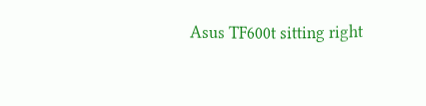Asus TF600t sitting right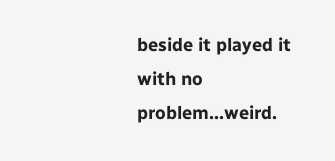beside it played it with no problem...weird.